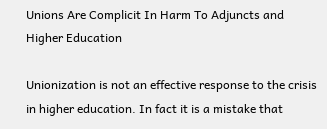Unions Are Complicit In Harm To Adjuncts and Higher Education

Unionization is not an effective response to the crisis in higher education. In fact it is a mistake that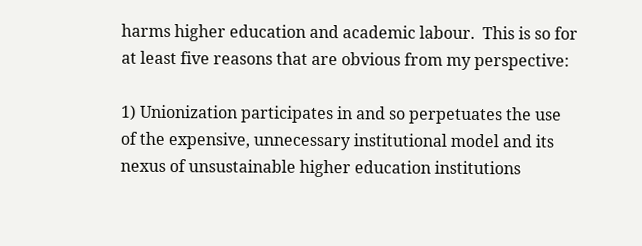harms higher education and academic labour.  This is so for at least five reasons that are obvious from my perspective:

1) Unionization participates in and so perpetuates the use of the expensive, unnecessary institutional model and its nexus of unsustainable higher education institutions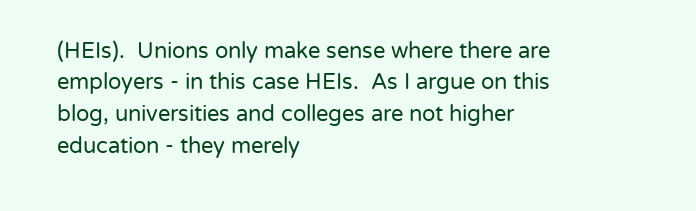(HEIs).  Unions only make sense where there are employers - in this case HEIs.  As I argue on this blog, universities and colleges are not higher education - they merely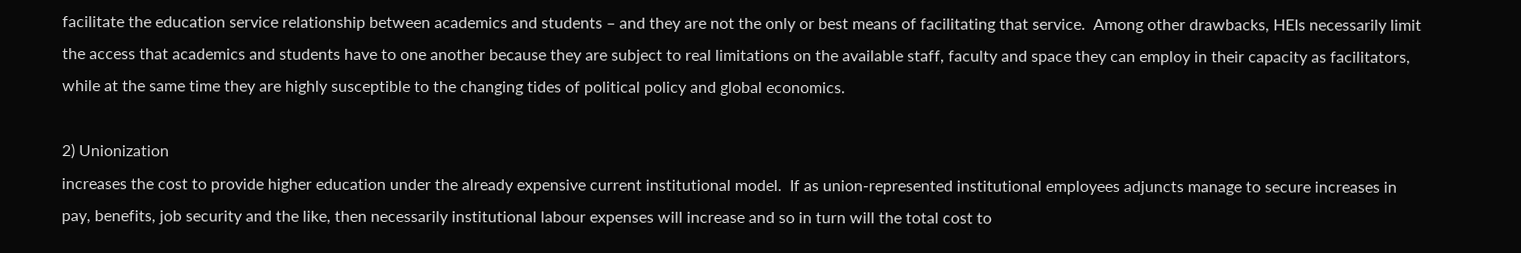facilitate the education service relationship between academics and students – and they are not the only or best means of facilitating that service.  Among other drawbacks, HEIs necessarily limit the access that academics and students have to one another because they are subject to real limitations on the available staff, faculty and space they can employ in their capacity as facilitators, while at the same time they are highly susceptible to the changing tides of political policy and global economics.

2) Unionization
increases the cost to provide higher education under the already expensive current institutional model.  If as union-represented institutional employees adjuncts manage to secure increases in pay, benefits, job security and the like, then necessarily institutional labour expenses will increase and so in turn will the total cost to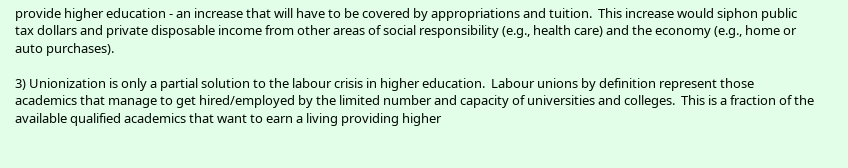provide higher education - an increase that will have to be covered by appropriations and tuition.  This increase would siphon public tax dollars and private disposable income from other areas of social responsibility (e.g., health care) and the economy (e.g., home or auto purchases).

3) Unionization is only a partial solution to the labour crisis in higher education.  Labour unions by definition represent those academics that manage to get hired/employed by the limited number and capacity of universities and colleges.  This is a fraction of the available qualified academics that want to earn a living providing higher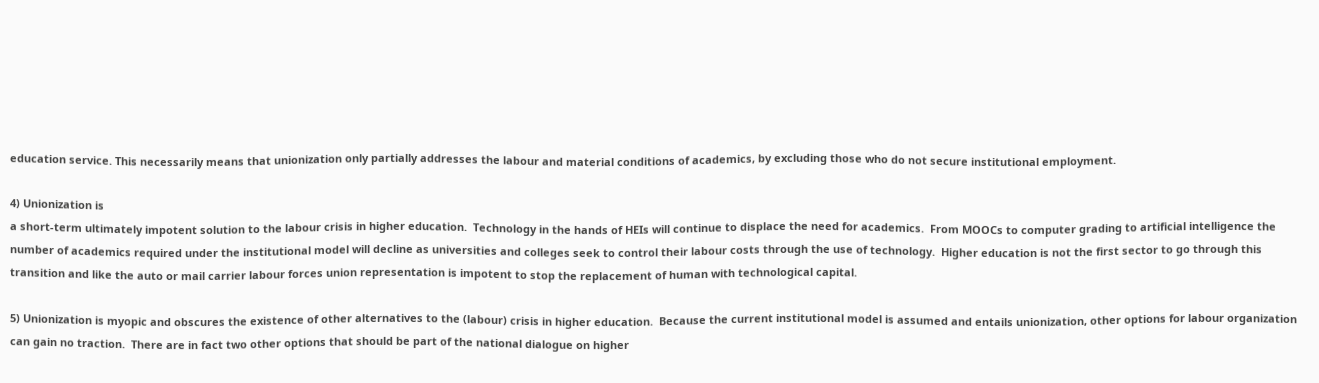education service. This necessarily means that unionization only partially addresses the labour and material conditions of academics, by excluding those who do not secure institutional employment.

4) Unionization is
a short-term ultimately impotent solution to the labour crisis in higher education.  Technology in the hands of HEIs will continue to displace the need for academics.  From MOOCs to computer grading to artificial intelligence the number of academics required under the institutional model will decline as universities and colleges seek to control their labour costs through the use of technology.  Higher education is not the first sector to go through this transition and like the auto or mail carrier labour forces union representation is impotent to stop the replacement of human with technological capital.

5) Unionization is myopic and obscures the existence of other alternatives to the (labour) crisis in higher education.  Because the current institutional model is assumed and entails unionization, other options for labour organization can gain no traction.  There are in fact two other options that should be part of the national dialogue on higher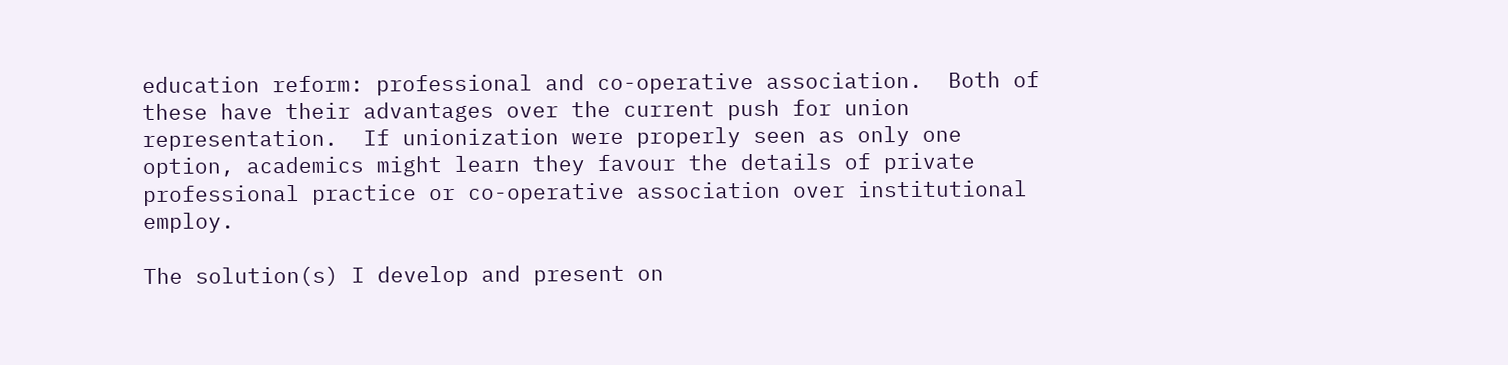education reform: professional and co-operative association.  Both of these have their advantages over the current push for union representation.  If unionization were properly seen as only one option, academics might learn they favour the details of private professional practice or co-operative association over institutional employ.

The solution(s) I develop and present on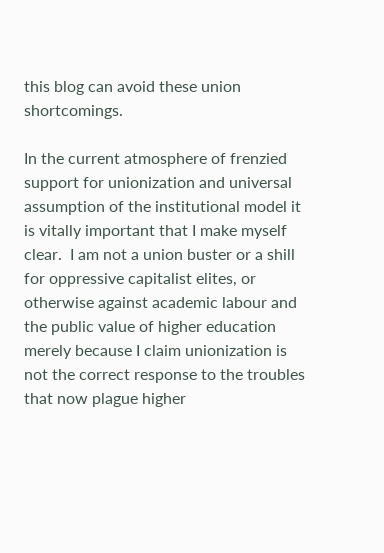this blog can avoid these union shortcomings.

In the current atmosphere of frenzied support for unionization and universal assumption of the institutional model it is vitally important that I make myself clear.  I am not a union buster or a shill for oppressive capitalist elites, or otherwise against academic labour and the public value of higher education merely because I claim unionization is not the correct response to the troubles that now plague higher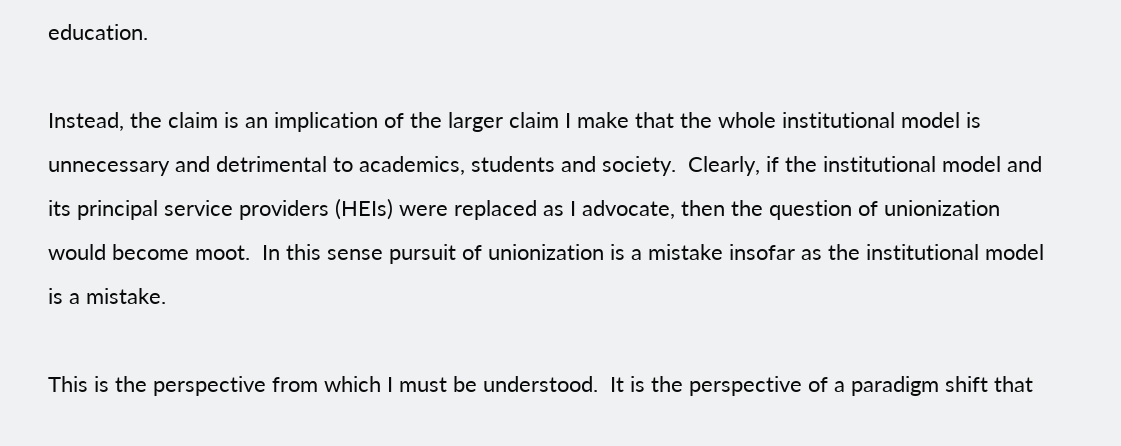education.

Instead, the claim is an implication of the larger claim I make that the whole institutional model is unnecessary and detrimental to academics, students and society.  Clearly, if the institutional model and its principal service providers (HEIs) were replaced as I advocate, then the question of unionization would become moot.  In this sense pursuit of unionization is a mistake insofar as the institutional model is a mistake.

This is the perspective from which I must be understood.  It is the perspective of a paradigm shift that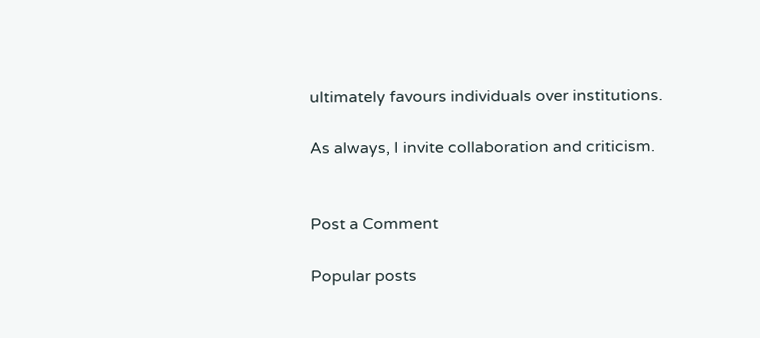ultimately favours individuals over institutions.

As always, I invite collaboration and criticism.


Post a Comment

Popular posts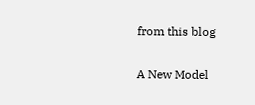from this blog

A New Model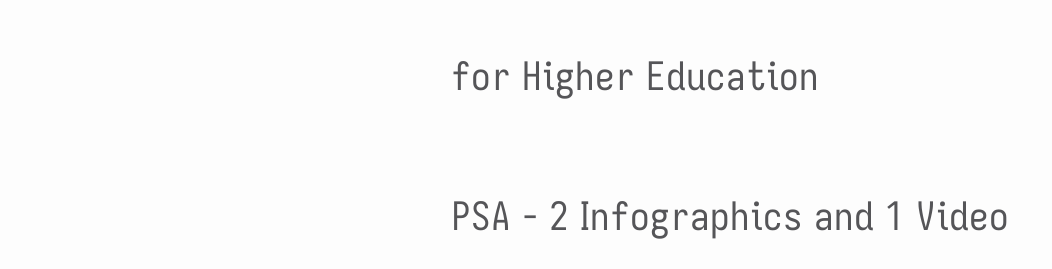for Higher Education


PSA - 2 Infographics and 1 Video